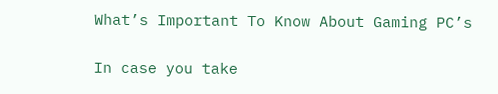What’s Important To Know About Gaming PC’s

In case you take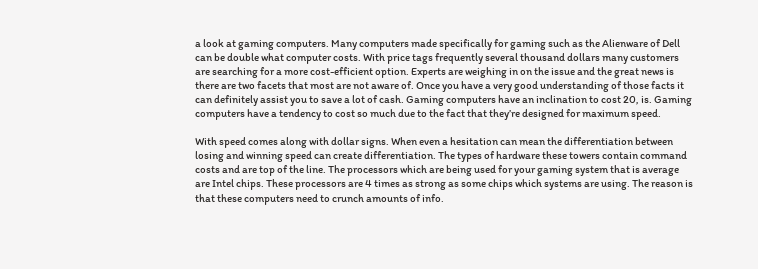a look at gaming computers. Many computers made specifically for gaming such as the Alienware of Dell can be double what computer costs. With price tags frequently several thousand dollars many customers are searching for a more cost-efficient option. Experts are weighing in on the issue and the great news is there are two facets that most are not aware of. Once you have a very good understanding of those facts it can definitely assist you to save a lot of cash. Gaming computers have an inclination to cost 20, is. Gaming computers have a tendency to cost so much due to the fact that they’re designed for maximum speed.

With speed comes along with dollar signs. When even a hesitation can mean the differentiation between losing and winning speed can create differentiation. The types of hardware these towers contain command costs and are top of the line. The processors which are being used for your gaming system that is average are Intel chips. These processors are 4 times as strong as some chips which systems are using. The reason is that these computers need to crunch amounts of info.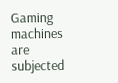Gaming machines are subjected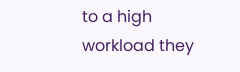to a high workload they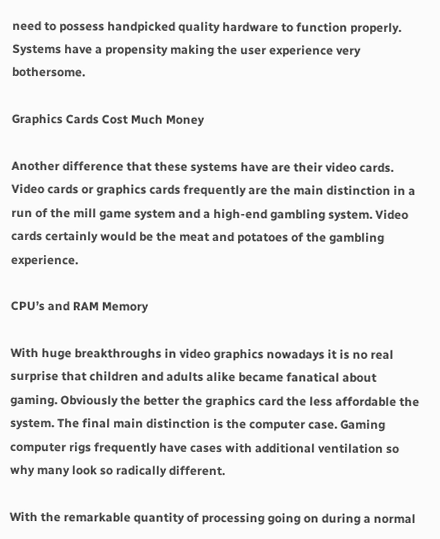need to possess handpicked quality hardware to function properly. Systems have a propensity making the user experience very bothersome.

Graphics Cards Cost Much Money

Another difference that these systems have are their video cards. Video cards or graphics cards frequently are the main distinction in a run of the mill game system and a high-end gambling system. Video cards certainly would be the meat and potatoes of the gambling experience.

CPU’s and RAM Memory

With huge breakthroughs in video graphics nowadays it is no real surprise that children and adults alike became fanatical about gaming. Obviously the better the graphics card the less affordable the system. The final main distinction is the computer case. Gaming computer rigs frequently have cases with additional ventilation so why many look so radically different.

With the remarkable quantity of processing going on during a normal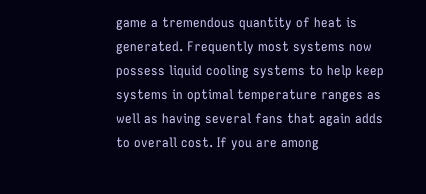game a tremendous quantity of heat is generated. Frequently most systems now possess liquid cooling systems to help keep systems in optimal temperature ranges as well as having several fans that again adds to overall cost. If you are among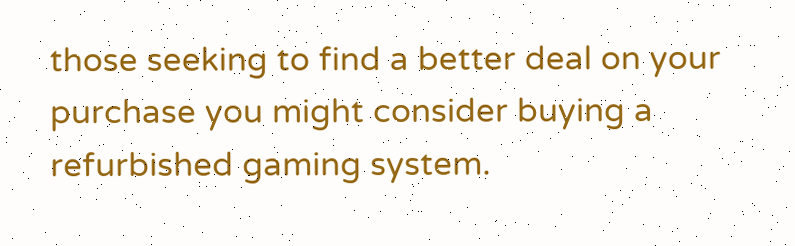those seeking to find a better deal on your purchase you might consider buying a refurbished gaming system.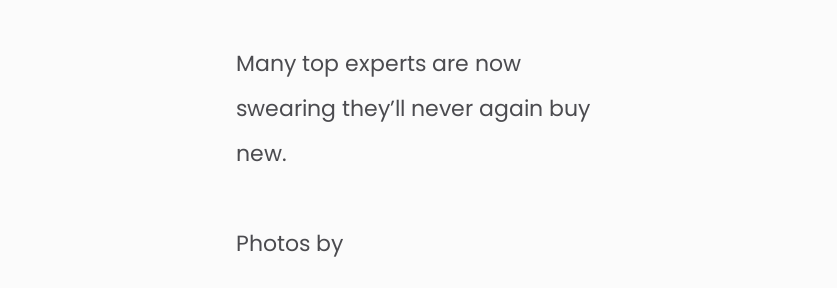Many top experts are now swearing they’ll never again buy new.

Photos by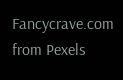Fancycrave.com from Pexels